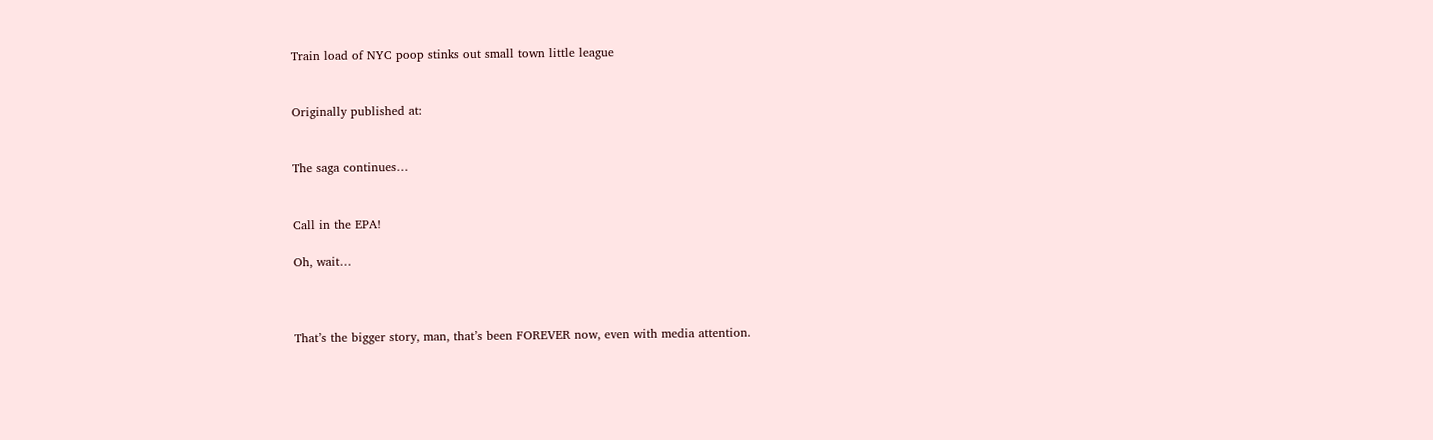Train load of NYC poop stinks out small town little league


Originally published at:


The saga continues…


Call in the EPA!

Oh, wait…



That’s the bigger story, man, that’s been FOREVER now, even with media attention.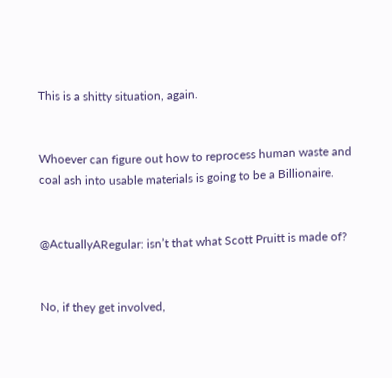This is a shitty situation, again.


Whoever can figure out how to reprocess human waste and coal ash into usable materials is going to be a Billionaire.


@ActuallyARegular: isn’t that what Scott Pruitt is made of?


No, if they get involved,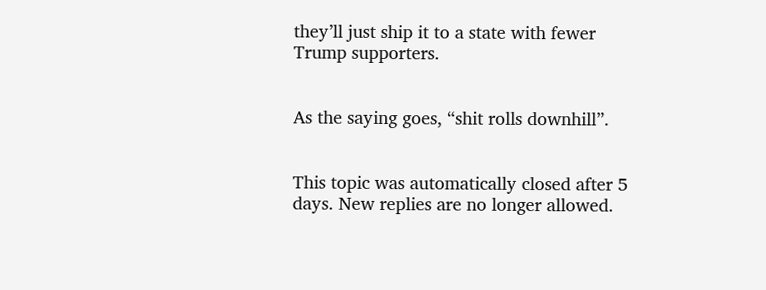they’ll just ship it to a state with fewer Trump supporters.


As the saying goes, “shit rolls downhill”.


This topic was automatically closed after 5 days. New replies are no longer allowed.